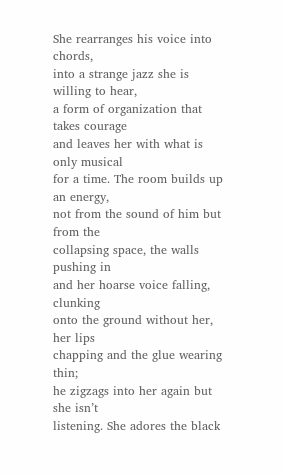She rearranges his voice into chords,
into a strange jazz she is willing to hear,
a form of organization that takes courage
and leaves her with what is only musical
for a time. The room builds up an energy,
not from the sound of him but from the
collapsing space, the walls pushing in
and her hoarse voice falling, clunking
onto the ground without her, her lips
chapping and the glue wearing thin;
he zigzags into her again but she isn’t
listening. She adores the black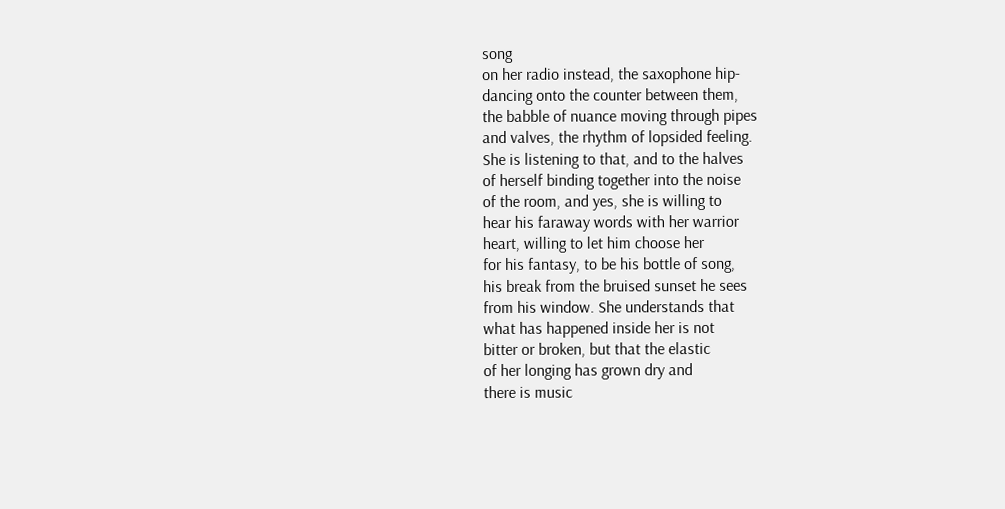song
on her radio instead, the saxophone hip-
dancing onto the counter between them,
the babble of nuance moving through pipes
and valves, the rhythm of lopsided feeling.
She is listening to that, and to the halves
of herself binding together into the noise
of the room, and yes, she is willing to
hear his faraway words with her warrior
heart, willing to let him choose her
for his fantasy, to be his bottle of song,
his break from the bruised sunset he sees
from his window. She understands that
what has happened inside her is not
bitter or broken, but that the elastic
of her longing has grown dry and
there is music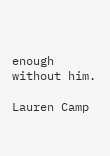enough without him.

Lauren Camp